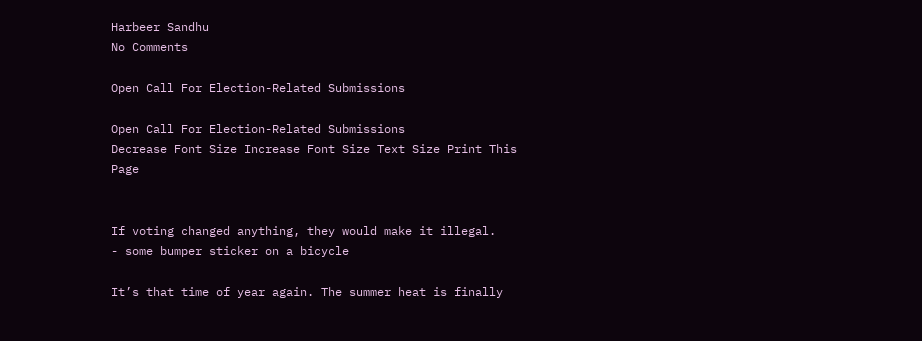Harbeer Sandhu
No Comments

Open Call For Election-Related Submissions

Open Call For Election-Related Submissions
Decrease Font Size Increase Font Size Text Size Print This Page


If voting changed anything, they would make it illegal.
- some bumper sticker on a bicycle

It’s that time of year again. The summer heat is finally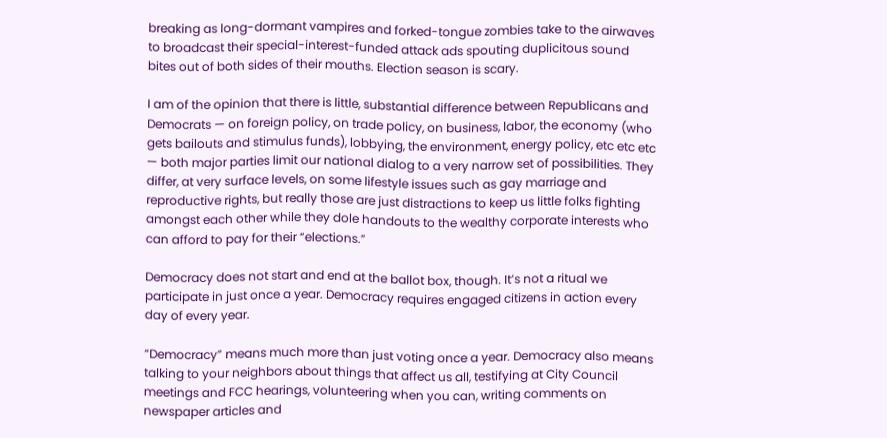breaking as long-dormant vampires and forked-tongue zombies take to the airwaves to broadcast their special-interest-funded attack ads spouting duplicitous sound bites out of both sides of their mouths. Election season is scary.

I am of the opinion that there is little, substantial difference between Republicans and Democrats — on foreign policy, on trade policy, on business, labor, the economy (who gets bailouts and stimulus funds), lobbying, the environment, energy policy, etc etc etc — both major parties limit our national dialog to a very narrow set of possibilities. They differ, at very surface levels, on some lifestyle issues such as gay marriage and reproductive rights, but really those are just distractions to keep us little folks fighting amongst each other while they dole handouts to the wealthy corporate interests who can afford to pay for their “elections.”

Democracy does not start and end at the ballot box, though. It’s not a ritual we participate in just once a year. Democracy requires engaged citizens in action every day of every year.

“Democracy” means much more than just voting once a year. Democracy also means talking to your neighbors about things that affect us all, testifying at City Council meetings and FCC hearings, volunteering when you can, writing comments on newspaper articles and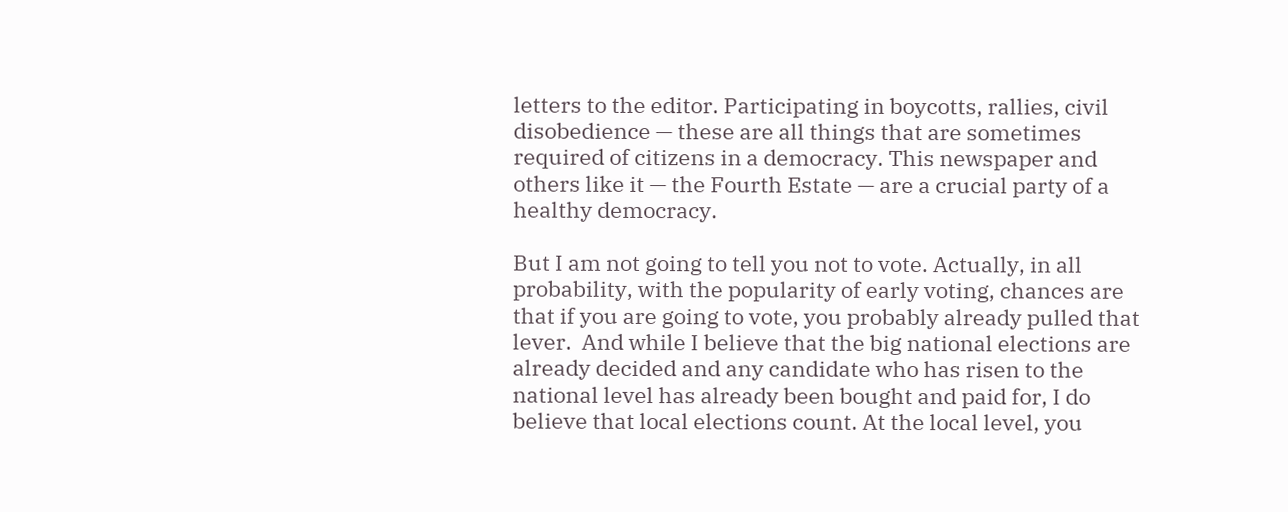letters to the editor. Participating in boycotts, rallies, civil disobedience — these are all things that are sometimes required of citizens in a democracy. This newspaper and others like it — the Fourth Estate — are a crucial party of a healthy democracy.

But I am not going to tell you not to vote. Actually, in all probability, with the popularity of early voting, chances are that if you are going to vote, you probably already pulled that lever.  And while I believe that the big national elections are already decided and any candidate who has risen to the national level has already been bought and paid for, I do believe that local elections count. At the local level, you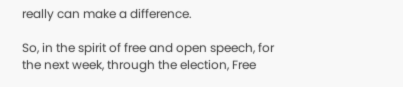really can make a difference.

So, in the spirit of free and open speech, for the next week, through the election, Free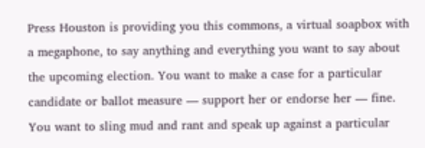Press Houston is providing you this commons, a virtual soapbox with a megaphone, to say anything and everything you want to say about the upcoming election. You want to make a case for a particular candidate or ballot measure — support her or endorse her — fine.  You want to sling mud and rant and speak up against a particular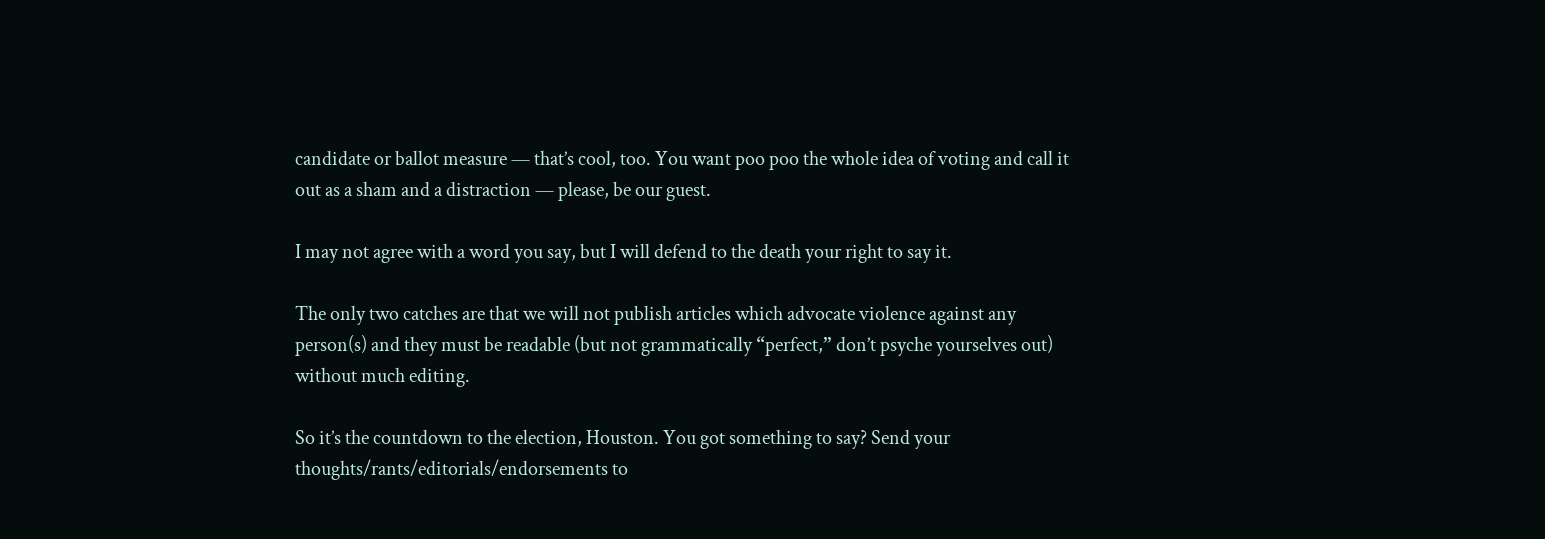candidate or ballot measure — that’s cool, too. You want poo poo the whole idea of voting and call it out as a sham and a distraction — please, be our guest.

I may not agree with a word you say, but I will defend to the death your right to say it.

The only two catches are that we will not publish articles which advocate violence against any person(s) and they must be readable (but not grammatically “perfect,” don’t psyche yourselves out) without much editing.

So it’s the countdown to the election, Houston. You got something to say? Send your thoughts/rants/editorials/endorsements to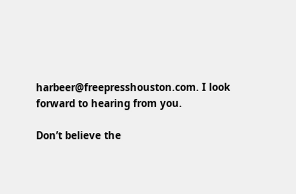harbeer@freepresshouston.com. I look forward to hearing from you.

Don’t believe the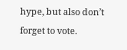hype, but also don’t forget to vote.